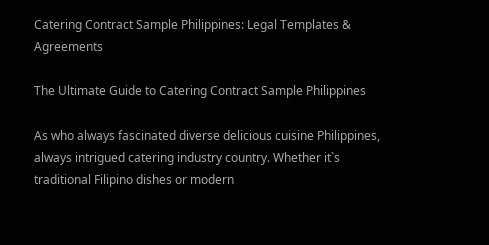Catering Contract Sample Philippines: Legal Templates & Agreements

The Ultimate Guide to Catering Contract Sample Philippines

As who always fascinated diverse delicious cuisine Philippines, always intrigued catering industry country. Whether it`s traditional Filipino dishes or modern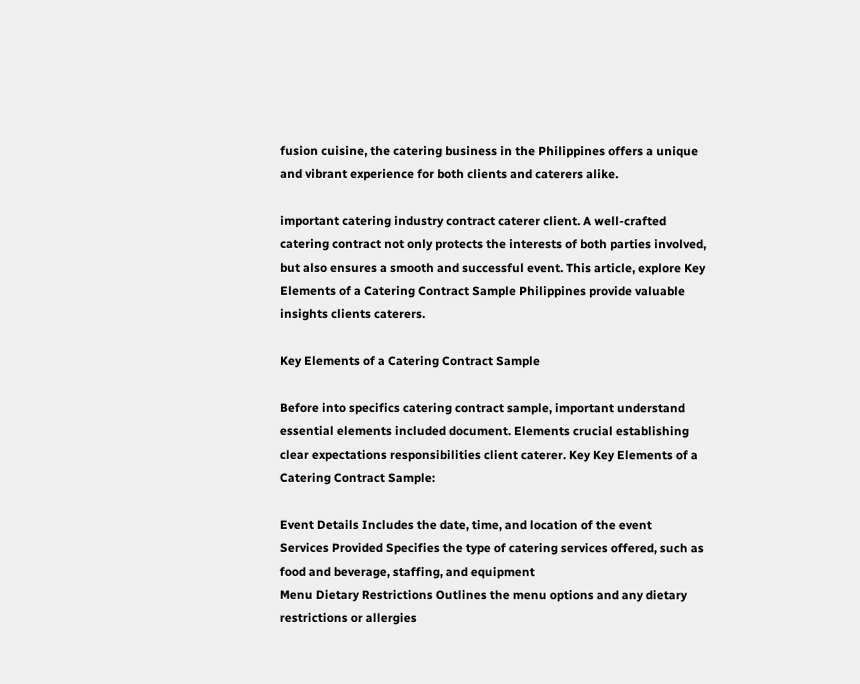fusion cuisine, the catering business in the Philippines offers a unique and vibrant experience for both clients and caterers alike.

important catering industry contract caterer client. A well-crafted catering contract not only protects the interests of both parties involved, but also ensures a smooth and successful event. This article, explore Key Elements of a Catering Contract Sample Philippines provide valuable insights clients caterers.

Key Elements of a Catering Contract Sample

Before into specifics catering contract sample, important understand essential elements included document. Elements crucial establishing clear expectations responsibilities client caterer. Key Key Elements of a Catering Contract Sample:

Event Details Includes the date, time, and location of the event
Services Provided Specifies the type of catering services offered, such as food and beverage, staffing, and equipment
Menu Dietary Restrictions Outlines the menu options and any dietary restrictions or allergies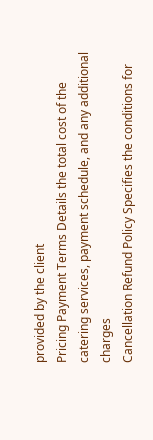provided by the client
Pricing Payment Terms Details the total cost of the catering services, payment schedule, and any additional charges
Cancellation Refund Policy Specifies the conditions for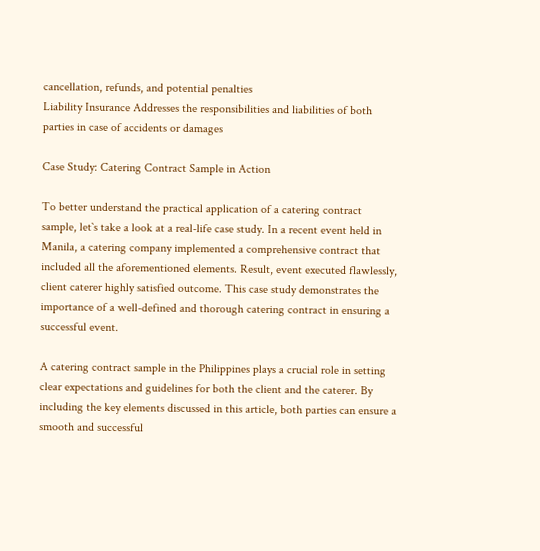cancellation, refunds, and potential penalties
Liability Insurance Addresses the responsibilities and liabilities of both parties in case of accidents or damages

Case Study: Catering Contract Sample in Action

To better understand the practical application of a catering contract sample, let`s take a look at a real-life case study. In a recent event held in Manila, a catering company implemented a comprehensive contract that included all the aforementioned elements. Result, event executed flawlessly, client caterer highly satisfied outcome. This case study demonstrates the importance of a well-defined and thorough catering contract in ensuring a successful event.

A catering contract sample in the Philippines plays a crucial role in setting clear expectations and guidelines for both the client and the caterer. By including the key elements discussed in this article, both parties can ensure a smooth and successful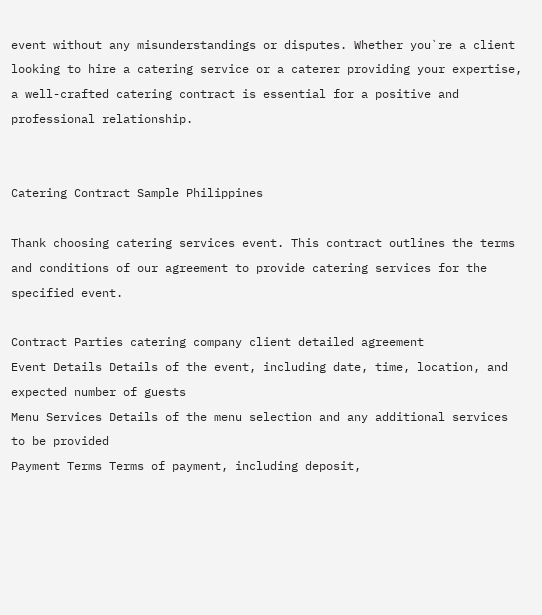event without any misunderstandings or disputes. Whether you`re a client looking to hire a catering service or a caterer providing your expertise, a well-crafted catering contract is essential for a positive and professional relationship.


Catering Contract Sample Philippines

Thank choosing catering services event. This contract outlines the terms and conditions of our agreement to provide catering services for the specified event.

Contract Parties catering company client detailed agreement
Event Details Details of the event, including date, time, location, and expected number of guests
Menu Services Details of the menu selection and any additional services to be provided
Payment Terms Terms of payment, including deposit,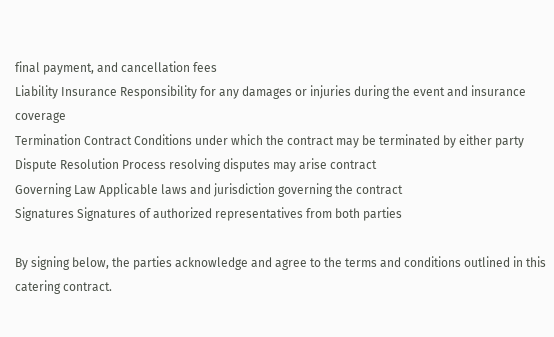final payment, and cancellation fees
Liability Insurance Responsibility for any damages or injuries during the event and insurance coverage
Termination Contract Conditions under which the contract may be terminated by either party
Dispute Resolution Process resolving disputes may arise contract
Governing Law Applicable laws and jurisdiction governing the contract
Signatures Signatures of authorized representatives from both parties

By signing below, the parties acknowledge and agree to the terms and conditions outlined in this catering contract.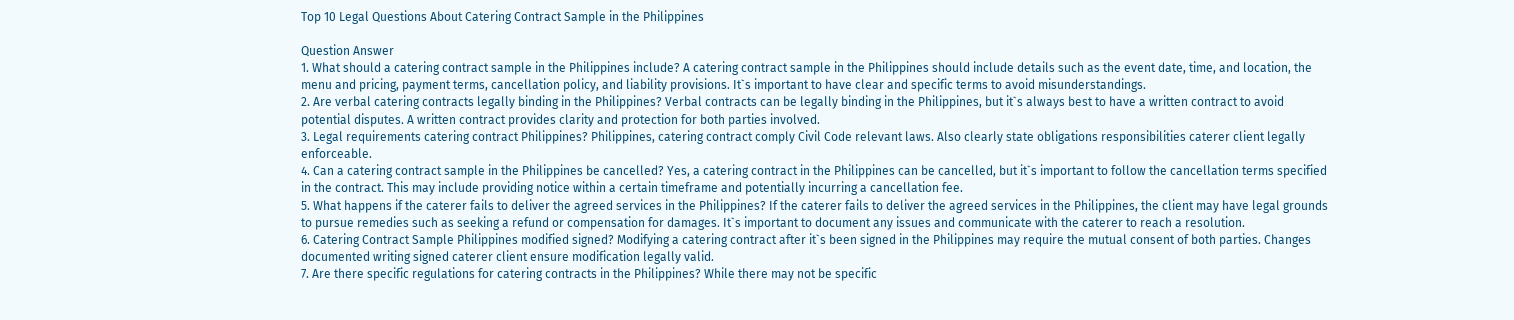Top 10 Legal Questions About Catering Contract Sample in the Philippines

Question Answer
1. What should a catering contract sample in the Philippines include? A catering contract sample in the Philippines should include details such as the event date, time, and location, the menu and pricing, payment terms, cancellation policy, and liability provisions. It`s important to have clear and specific terms to avoid misunderstandings.
2. Are verbal catering contracts legally binding in the Philippines? Verbal contracts can be legally binding in the Philippines, but it`s always best to have a written contract to avoid potential disputes. A written contract provides clarity and protection for both parties involved.
3. Legal requirements catering contract Philippines? Philippines, catering contract comply Civil Code relevant laws. Also clearly state obligations responsibilities caterer client legally enforceable.
4. Can a catering contract sample in the Philippines be cancelled? Yes, a catering contract in the Philippines can be cancelled, but it`s important to follow the cancellation terms specified in the contract. This may include providing notice within a certain timeframe and potentially incurring a cancellation fee.
5. What happens if the caterer fails to deliver the agreed services in the Philippines? If the caterer fails to deliver the agreed services in the Philippines, the client may have legal grounds to pursue remedies such as seeking a refund or compensation for damages. It`s important to document any issues and communicate with the caterer to reach a resolution.
6. Catering Contract Sample Philippines modified signed? Modifying a catering contract after it`s been signed in the Philippines may require the mutual consent of both parties. Changes documented writing signed caterer client ensure modification legally valid.
7. Are there specific regulations for catering contracts in the Philippines? While there may not be specific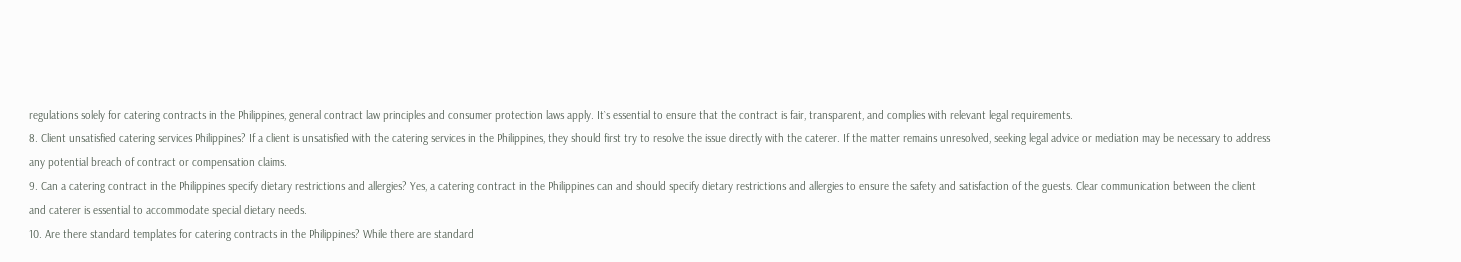regulations solely for catering contracts in the Philippines, general contract law principles and consumer protection laws apply. It`s essential to ensure that the contract is fair, transparent, and complies with relevant legal requirements.
8. Client unsatisfied catering services Philippines? If a client is unsatisfied with the catering services in the Philippines, they should first try to resolve the issue directly with the caterer. If the matter remains unresolved, seeking legal advice or mediation may be necessary to address any potential breach of contract or compensation claims.
9. Can a catering contract in the Philippines specify dietary restrictions and allergies? Yes, a catering contract in the Philippines can and should specify dietary restrictions and allergies to ensure the safety and satisfaction of the guests. Clear communication between the client and caterer is essential to accommodate special dietary needs.
10. Are there standard templates for catering contracts in the Philippines? While there are standard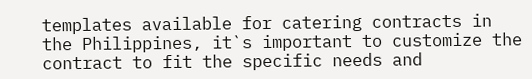templates available for catering contracts in the Philippines, it`s important to customize the contract to fit the specific needs and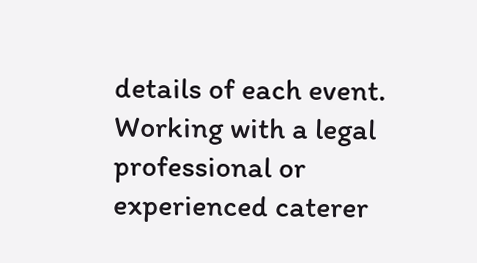details of each event. Working with a legal professional or experienced caterer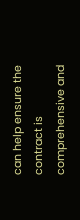can help ensure the contract is comprehensive and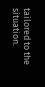tailored to the situation.